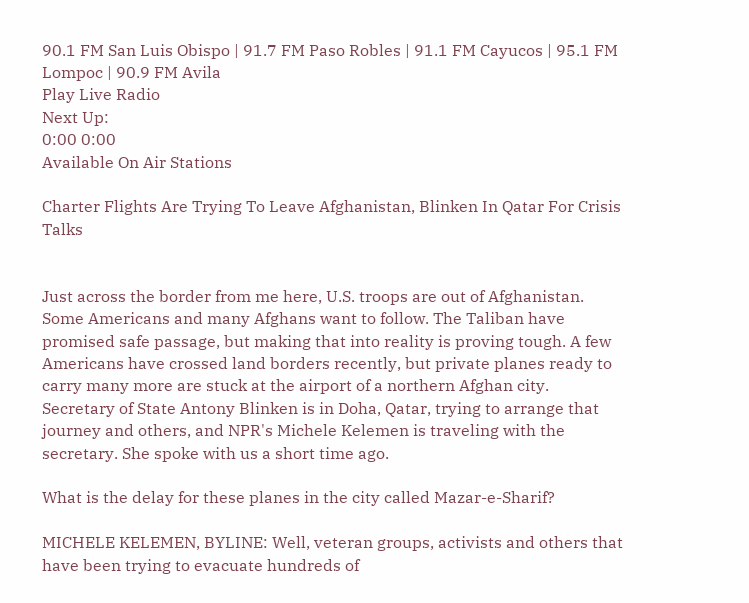90.1 FM San Luis Obispo | 91.7 FM Paso Robles | 91.1 FM Cayucos | 95.1 FM Lompoc | 90.9 FM Avila
Play Live Radio
Next Up:
0:00 0:00
Available On Air Stations

Charter Flights Are Trying To Leave Afghanistan, Blinken In Qatar For Crisis Talks


Just across the border from me here, U.S. troops are out of Afghanistan. Some Americans and many Afghans want to follow. The Taliban have promised safe passage, but making that into reality is proving tough. A few Americans have crossed land borders recently, but private planes ready to carry many more are stuck at the airport of a northern Afghan city. Secretary of State Antony Blinken is in Doha, Qatar, trying to arrange that journey and others, and NPR's Michele Kelemen is traveling with the secretary. She spoke with us a short time ago.

What is the delay for these planes in the city called Mazar-e-Sharif?

MICHELE KELEMEN, BYLINE: Well, veteran groups, activists and others that have been trying to evacuate hundreds of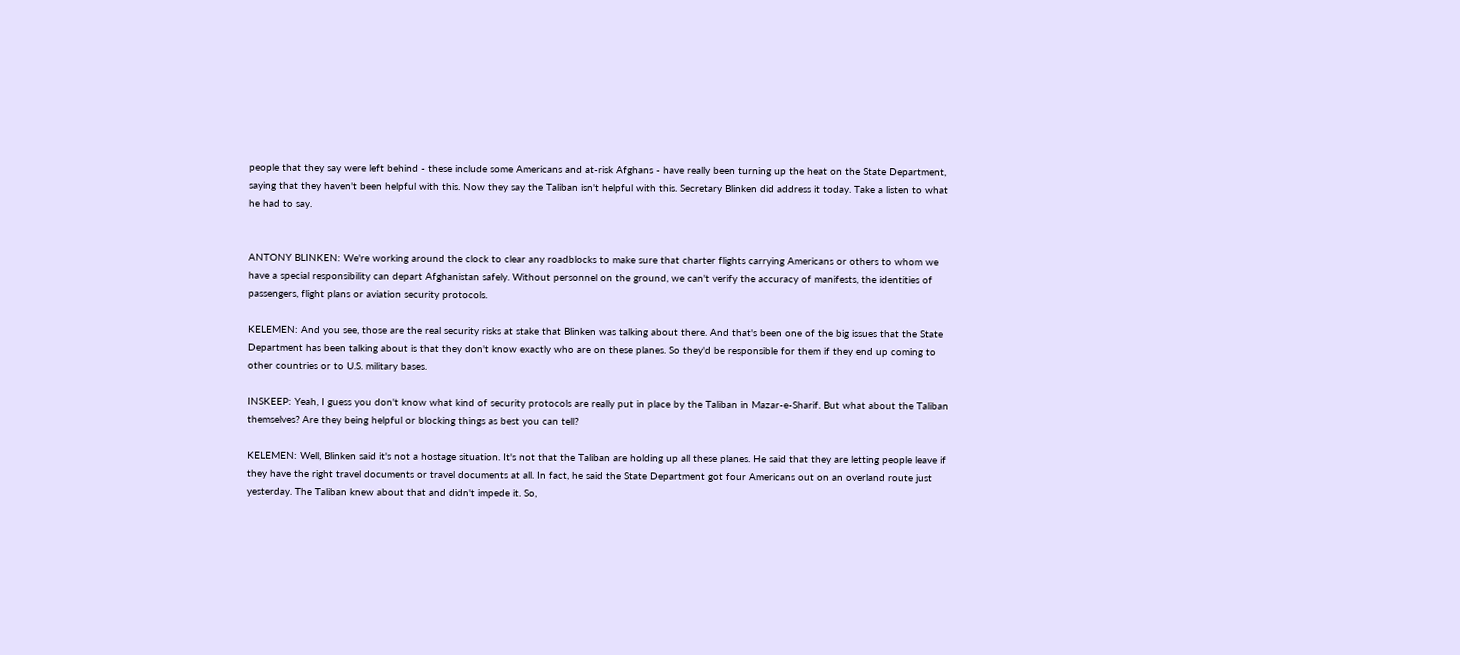people that they say were left behind - these include some Americans and at-risk Afghans - have really been turning up the heat on the State Department, saying that they haven't been helpful with this. Now they say the Taliban isn't helpful with this. Secretary Blinken did address it today. Take a listen to what he had to say.


ANTONY BLINKEN: We're working around the clock to clear any roadblocks to make sure that charter flights carrying Americans or others to whom we have a special responsibility can depart Afghanistan safely. Without personnel on the ground, we can't verify the accuracy of manifests, the identities of passengers, flight plans or aviation security protocols.

KELEMEN: And you see, those are the real security risks at stake that Blinken was talking about there. And that's been one of the big issues that the State Department has been talking about is that they don't know exactly who are on these planes. So they'd be responsible for them if they end up coming to other countries or to U.S. military bases.

INSKEEP: Yeah, I guess you don't know what kind of security protocols are really put in place by the Taliban in Mazar-e-Sharif. But what about the Taliban themselves? Are they being helpful or blocking things as best you can tell?

KELEMEN: Well, Blinken said it's not a hostage situation. It's not that the Taliban are holding up all these planes. He said that they are letting people leave if they have the right travel documents or travel documents at all. In fact, he said the State Department got four Americans out on an overland route just yesterday. The Taliban knew about that and didn't impede it. So,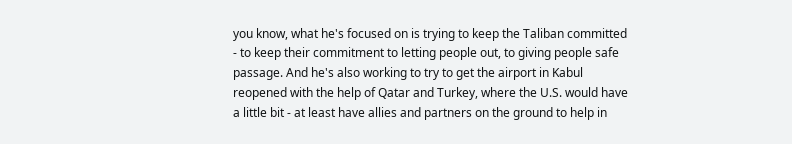you know, what he's focused on is trying to keep the Taliban committed - to keep their commitment to letting people out, to giving people safe passage. And he's also working to try to get the airport in Kabul reopened with the help of Qatar and Turkey, where the U.S. would have a little bit - at least have allies and partners on the ground to help in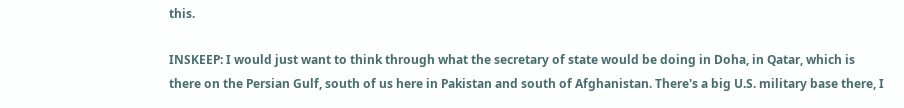this.

INSKEEP: I would just want to think through what the secretary of state would be doing in Doha, in Qatar, which is there on the Persian Gulf, south of us here in Pakistan and south of Afghanistan. There's a big U.S. military base there, I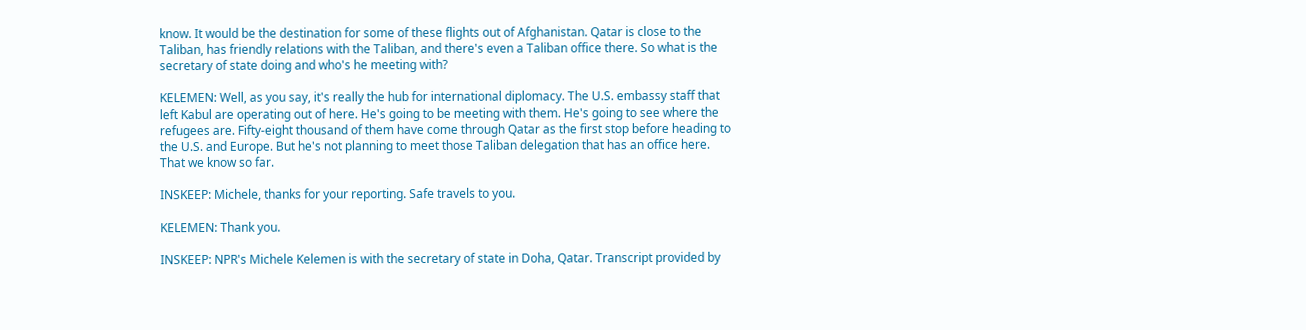know. It would be the destination for some of these flights out of Afghanistan. Qatar is close to the Taliban, has friendly relations with the Taliban, and there's even a Taliban office there. So what is the secretary of state doing and who's he meeting with?

KELEMEN: Well, as you say, it's really the hub for international diplomacy. The U.S. embassy staff that left Kabul are operating out of here. He's going to be meeting with them. He's going to see where the refugees are. Fifty-eight thousand of them have come through Qatar as the first stop before heading to the U.S. and Europe. But he's not planning to meet those Taliban delegation that has an office here. That we know so far.

INSKEEP: Michele, thanks for your reporting. Safe travels to you.

KELEMEN: Thank you.

INSKEEP: NPR's Michele Kelemen is with the secretary of state in Doha, Qatar. Transcript provided by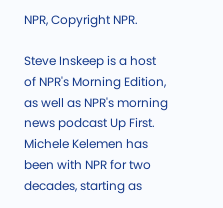NPR, Copyright NPR.

Steve Inskeep is a host of NPR's Morning Edition, as well as NPR's morning news podcast Up First.
Michele Kelemen has been with NPR for two decades, starting as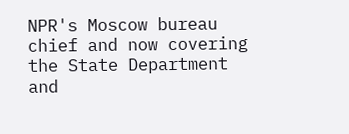NPR's Moscow bureau chief and now covering the State Department and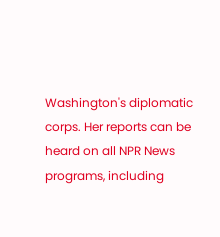Washington's diplomatic corps. Her reports can be heard on all NPR News programs, including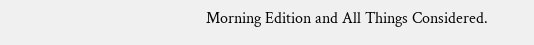Morning Edition and All Things Considered.